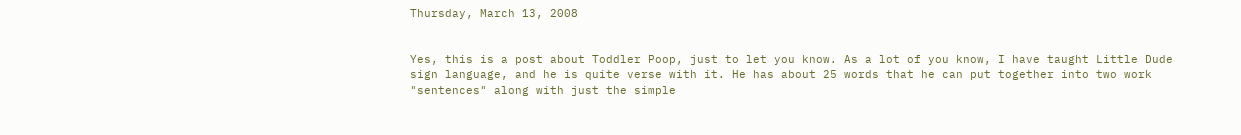Thursday, March 13, 2008


Yes, this is a post about Toddler Poop, just to let you know. As a lot of you know, I have taught Little Dude sign language, and he is quite verse with it. He has about 25 words that he can put together into two work "sentences" along with just the simple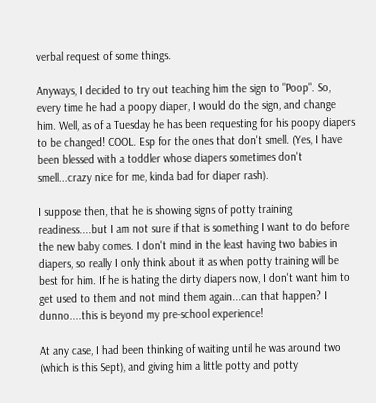verbal request of some things.

Anyways, I decided to try out teaching him the sign to "Poop". So, every time he had a poopy diaper, I would do the sign, and change him. Well, as of a Tuesday he has been requesting for his poopy diapers to be changed! COOL. Esp for the ones that don't smell. (Yes, I have been blessed with a toddler whose diapers sometimes don't smell...crazy nice for me, kinda bad for diaper rash).

I suppose then, that he is showing signs of potty training readiness....but I am not sure if that is something I want to do before the new baby comes. I don't mind in the least having two babies in diapers, so really I only think about it as when potty training will be best for him. If he is hating the dirty diapers now, I don't want him to get used to them and not mind them again...can that happen? I dunno....this is beyond my pre-school experience!

At any case, I had been thinking of waiting until he was around two (which is this Sept), and giving him a little potty and potty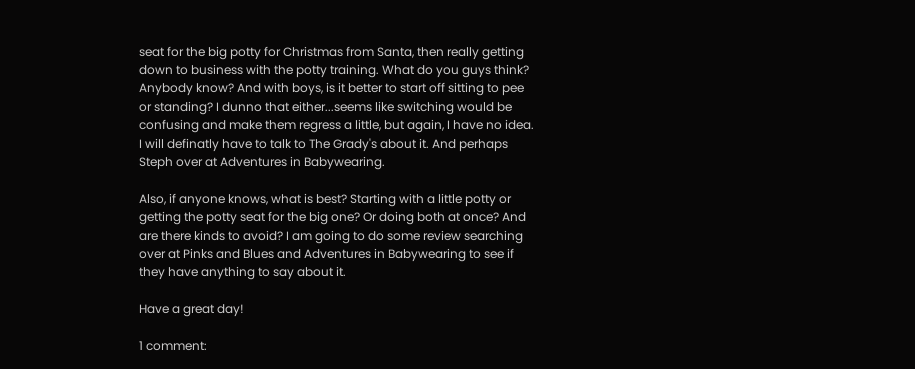seat for the big potty for Christmas from Santa, then really getting down to business with the potty training. What do you guys think? Anybody know? And with boys, is it better to start off sitting to pee or standing? I dunno that either...seems like switching would be confusing and make them regress a little, but again, I have no idea. I will definatly have to talk to The Grady's about it. And perhaps Steph over at Adventures in Babywearing.

Also, if anyone knows, what is best? Starting with a little potty or getting the potty seat for the big one? Or doing both at once? And are there kinds to avoid? I am going to do some review searching over at Pinks and Blues and Adventures in Babywearing to see if they have anything to say about it.

Have a great day!

1 comment: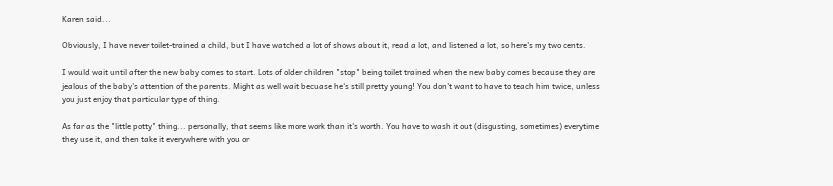Karen said...

Obviously, I have never toilet-trained a child, but I have watched a lot of shows about it, read a lot, and listened a lot, so here's my two cents.

I would wait until after the new baby comes to start. Lots of older children "stop" being toilet trained when the new baby comes because they are jealous of the baby's attention of the parents. Might as well wait becuase he's still pretty young! You don't want to have to teach him twice, unless you just enjoy that particular type of thing.

As far as the "little potty" thing... personally, that seems like more work than it's worth. You have to wash it out (disgusting, sometimes) everytime they use it, and then take it everywhere with you or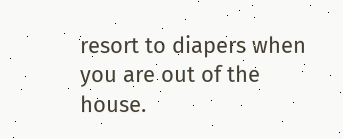resort to diapers when you are out of the house.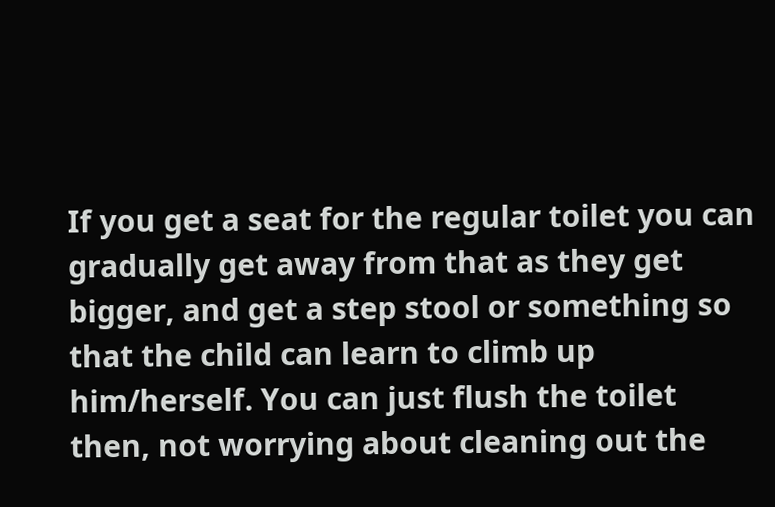If you get a seat for the regular toilet you can gradually get away from that as they get bigger, and get a step stool or something so that the child can learn to climb up him/herself. You can just flush the toilet then, not worrying about cleaning out the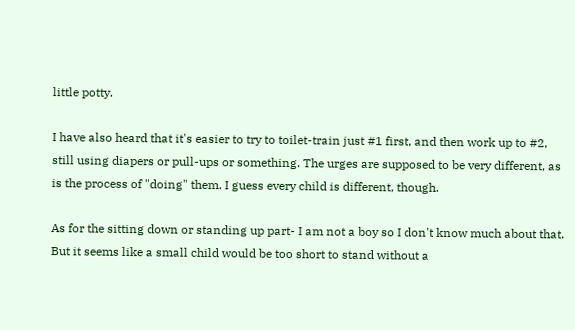little potty.

I have also heard that it's easier to try to toilet-train just #1 first, and then work up to #2, still using diapers or pull-ups or something. The urges are supposed to be very different, as is the process of "doing" them. I guess every child is different, though.

As for the sitting down or standing up part- I am not a boy so I don't know much about that. But it seems like a small child would be too short to stand without a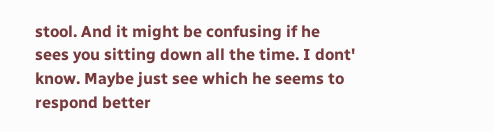stool. And it might be confusing if he sees you sitting down all the time. I dont' know. Maybe just see which he seems to respond better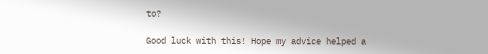to?

Good luck with this! Hope my advice helped a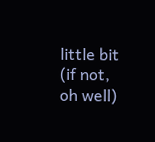little bit (if not, oh well)